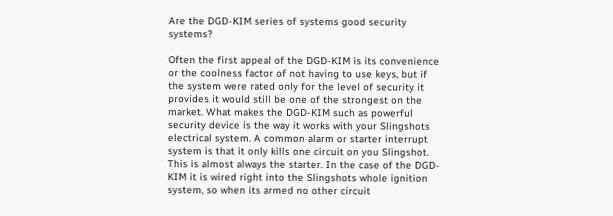Are the DGD-KIM series of systems good security systems?

Often the first appeal of the DGD-KIM is its convenience or the coolness factor of not having to use keys, but if the system were rated only for the level of security it provides it would still be one of the strongest on the market. What makes the DGD-KIM such as powerful security device is the way it works with your Slingshots electrical system. A common alarm or starter interrupt system is that it only kills one circuit on you Slingshot. This is almost always the starter. In the case of the DGD-KIM it is wired right into the Slingshots whole ignition system, so when its armed no other circuit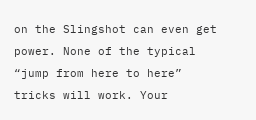on the Slingshot can even get power. None of the typical “jump from here to here” tricks will work. Your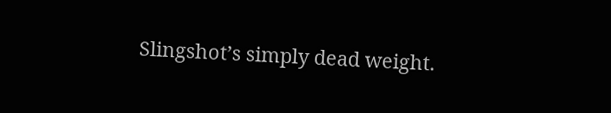Slingshot’s simply dead weight.